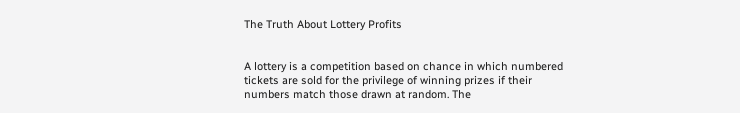The Truth About Lottery Profits


A lottery is a competition based on chance in which numbered tickets are sold for the privilege of winning prizes if their numbers match those drawn at random. The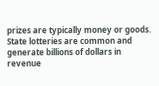prizes are typically money or goods. State lotteries are common and generate billions of dollars in revenue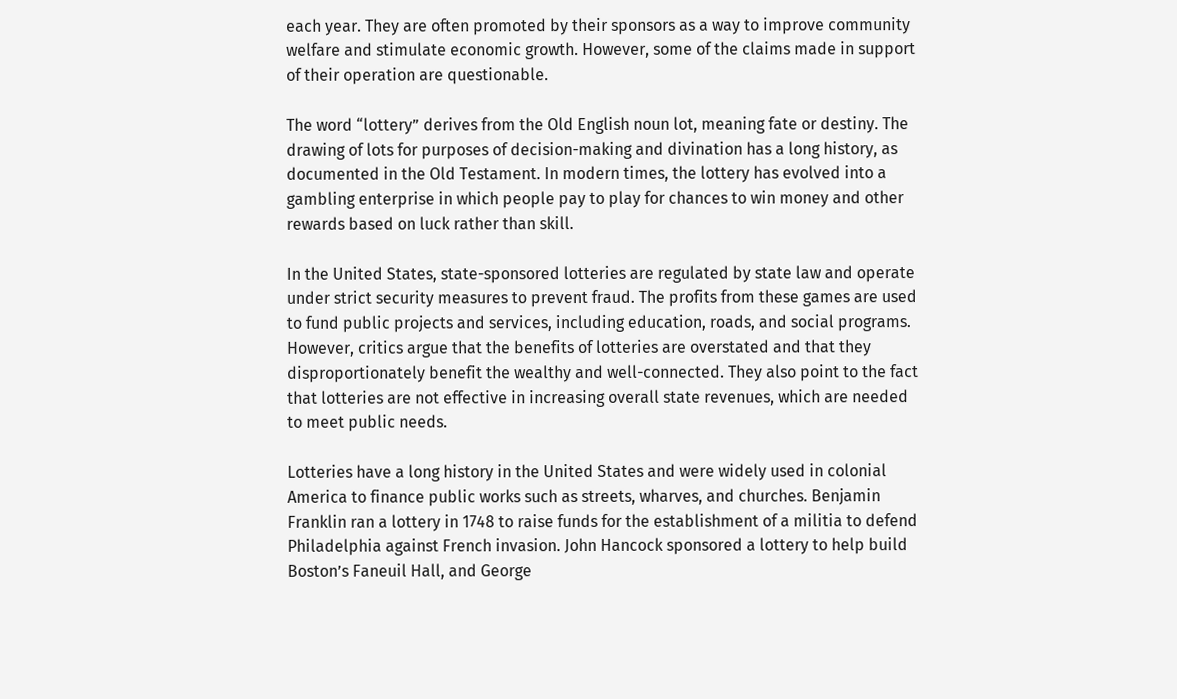each year. They are often promoted by their sponsors as a way to improve community welfare and stimulate economic growth. However, some of the claims made in support of their operation are questionable.

The word “lottery” derives from the Old English noun lot, meaning fate or destiny. The drawing of lots for purposes of decision-making and divination has a long history, as documented in the Old Testament. In modern times, the lottery has evolved into a gambling enterprise in which people pay to play for chances to win money and other rewards based on luck rather than skill.

In the United States, state-sponsored lotteries are regulated by state law and operate under strict security measures to prevent fraud. The profits from these games are used to fund public projects and services, including education, roads, and social programs. However, critics argue that the benefits of lotteries are overstated and that they disproportionately benefit the wealthy and well-connected. They also point to the fact that lotteries are not effective in increasing overall state revenues, which are needed to meet public needs.

Lotteries have a long history in the United States and were widely used in colonial America to finance public works such as streets, wharves, and churches. Benjamin Franklin ran a lottery in 1748 to raise funds for the establishment of a militia to defend Philadelphia against French invasion. John Hancock sponsored a lottery to help build Boston’s Faneuil Hall, and George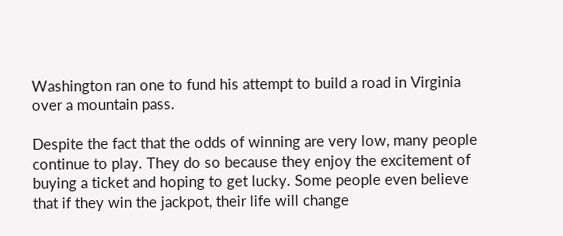Washington ran one to fund his attempt to build a road in Virginia over a mountain pass.

Despite the fact that the odds of winning are very low, many people continue to play. They do so because they enjoy the excitement of buying a ticket and hoping to get lucky. Some people even believe that if they win the jackpot, their life will change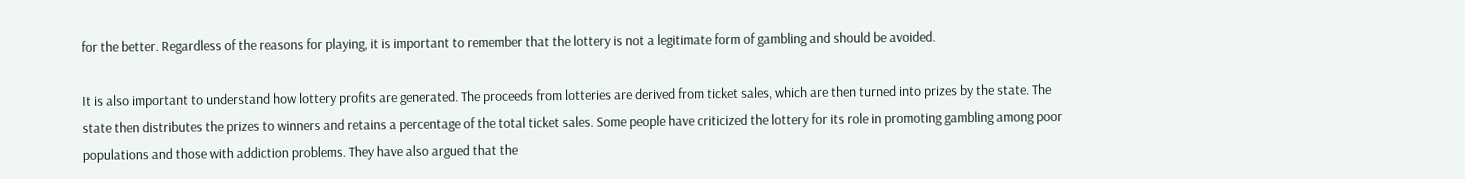for the better. Regardless of the reasons for playing, it is important to remember that the lottery is not a legitimate form of gambling and should be avoided.

It is also important to understand how lottery profits are generated. The proceeds from lotteries are derived from ticket sales, which are then turned into prizes by the state. The state then distributes the prizes to winners and retains a percentage of the total ticket sales. Some people have criticized the lottery for its role in promoting gambling among poor populations and those with addiction problems. They have also argued that the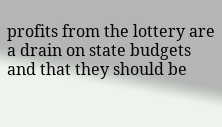profits from the lottery are a drain on state budgets and that they should be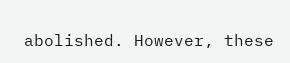abolished. However, these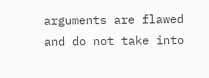arguments are flawed and do not take into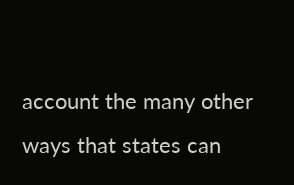account the many other ways that states can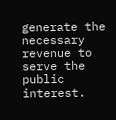generate the necessary revenue to serve the public interest.